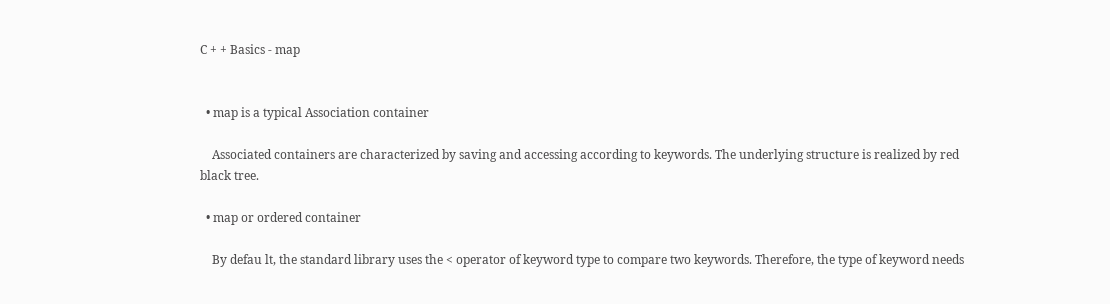C + + Basics - map


  • map is a typical Association container

    Associated containers are characterized by saving and accessing according to keywords. The underlying structure is realized by red black tree.

  • map or ordered container

    By defau lt, the standard library uses the < operator of keyword type to compare two keywords. Therefore, the type of keyword needs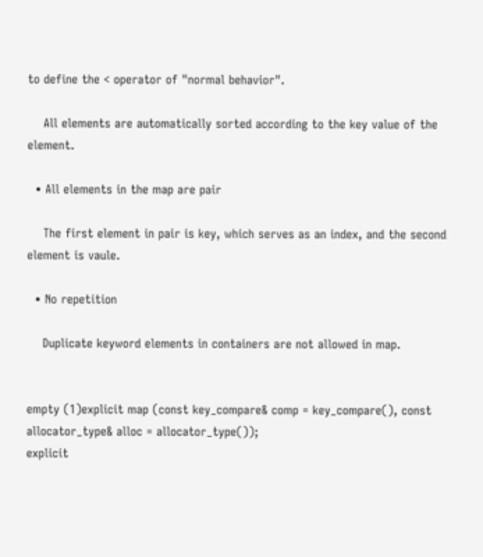to define the < operator of "normal behavior".

    All elements are automatically sorted according to the key value of the element.

  • All elements in the map are pair

    The first element in pair is key, which serves as an index, and the second element is vaule.

  • No repetition

    Duplicate keyword elements in containers are not allowed in map.


empty (1)explicit map (const key_compare& comp = key_compare(), const allocator_type& alloc = allocator_type());
explicit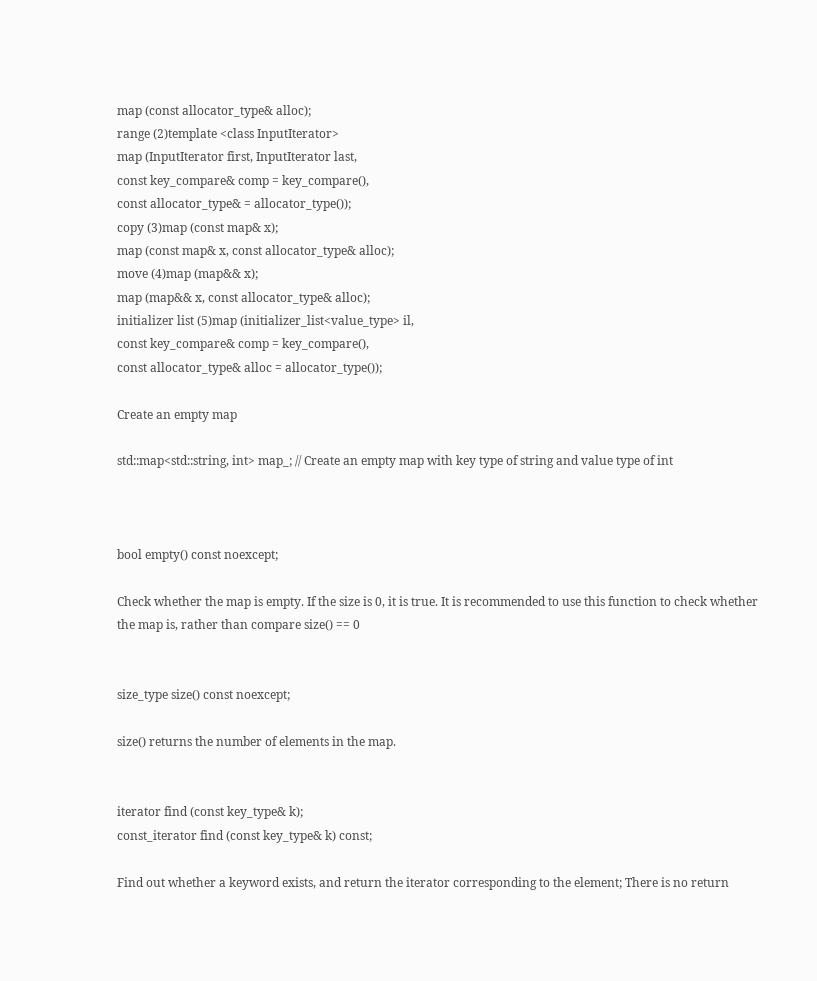map (const allocator_type& alloc);
range (2)template <class InputIterator>
map (InputIterator first, InputIterator last,
const key_compare& comp = key_compare(),
const allocator_type& = allocator_type());
copy (3)map (const map& x);
map (const map& x, const allocator_type& alloc);
move (4)map (map&& x);
map (map&& x, const allocator_type& alloc);
initializer list (5)map (initializer_list<value_type> il,
const key_compare& comp = key_compare(),
const allocator_type& alloc = allocator_type());

Create an empty map

std::map<std::string, int> map_; // Create an empty map with key type of string and value type of int



bool empty() const noexcept;

Check whether the map is empty. If the size is 0, it is true. It is recommended to use this function to check whether the map is, rather than compare size() == 0


size_type size() const noexcept;

size() returns the number of elements in the map.


iterator find (const key_type& k);
const_iterator find (const key_type& k) const;

Find out whether a keyword exists, and return the iterator corresponding to the element; There is no return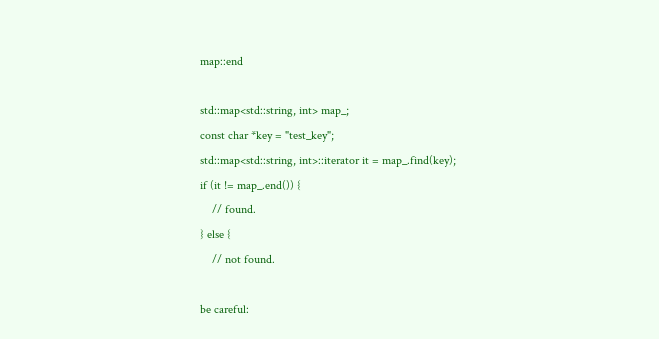map::end

std::map<std::string, int> map_;
const char *key = "test_key";
std::map<std::string, int>::iterator it = map_.find(key);
if (it != map_.end()) {
    // found.
} else {
    // not found.

be careful: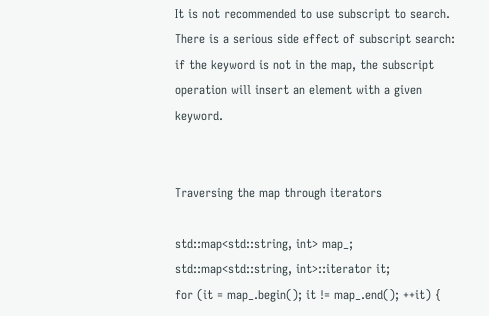It is not recommended to use subscript to search. There is a serious side effect of subscript search: if the keyword is not in the map, the subscript operation will insert an element with a given keyword.


Traversing the map through iterators

std::map<std::string, int> map_;
std::map<std::string, int>::iterator it;
for (it = map_.begin(); it != map_.end(); ++it) {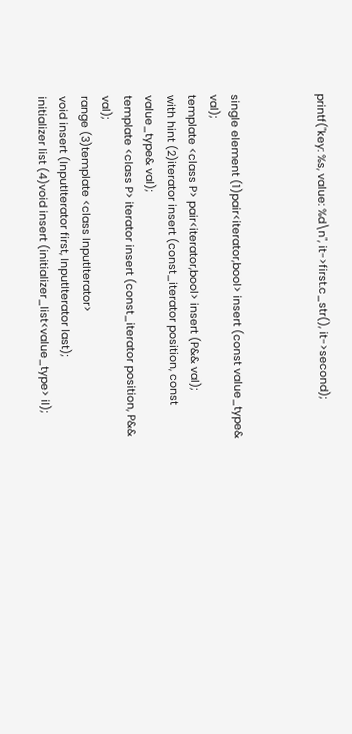printf("key: %s, value: %d\n", it->first.c_str(), it->second);



single element (1)pair<iterator,bool> insert (const value_type& val);
template <class P> pair<iterator,bool> insert (P&& val);
with hint (2)iterator insert (const_iterator position, const value_type& val);
template <class P> iterator insert (const_iterator position, P&& val);
range (3)template <class InputIterator>
void insert (InputIterator first, InputIterator last);
initializer list (4)void insert (initializer_list<value_type> il);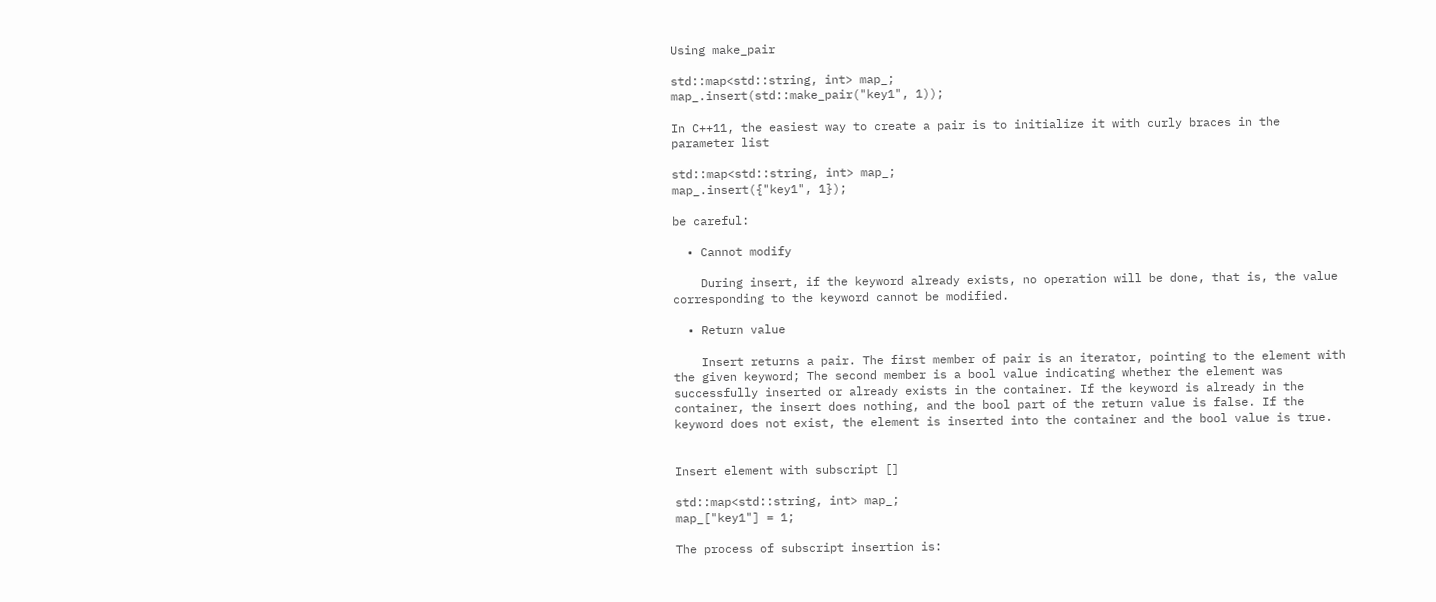Using make_pair

std::map<std::string, int> map_;
map_.insert(std::make_pair("key1", 1));

In C++11, the easiest way to create a pair is to initialize it with curly braces in the parameter list

std::map<std::string, int> map_;
map_.insert({"key1", 1});

be careful:

  • Cannot modify

    During insert, if the keyword already exists, no operation will be done, that is, the value corresponding to the keyword cannot be modified.

  • Return value

    Insert returns a pair. The first member of pair is an iterator, pointing to the element with the given keyword; The second member is a bool value indicating whether the element was successfully inserted or already exists in the container. If the keyword is already in the container, the insert does nothing, and the bool part of the return value is false. If the keyword does not exist, the element is inserted into the container and the bool value is true.


Insert element with subscript []

std::map<std::string, int> map_;
map_["key1"] = 1;

The process of subscript insertion is: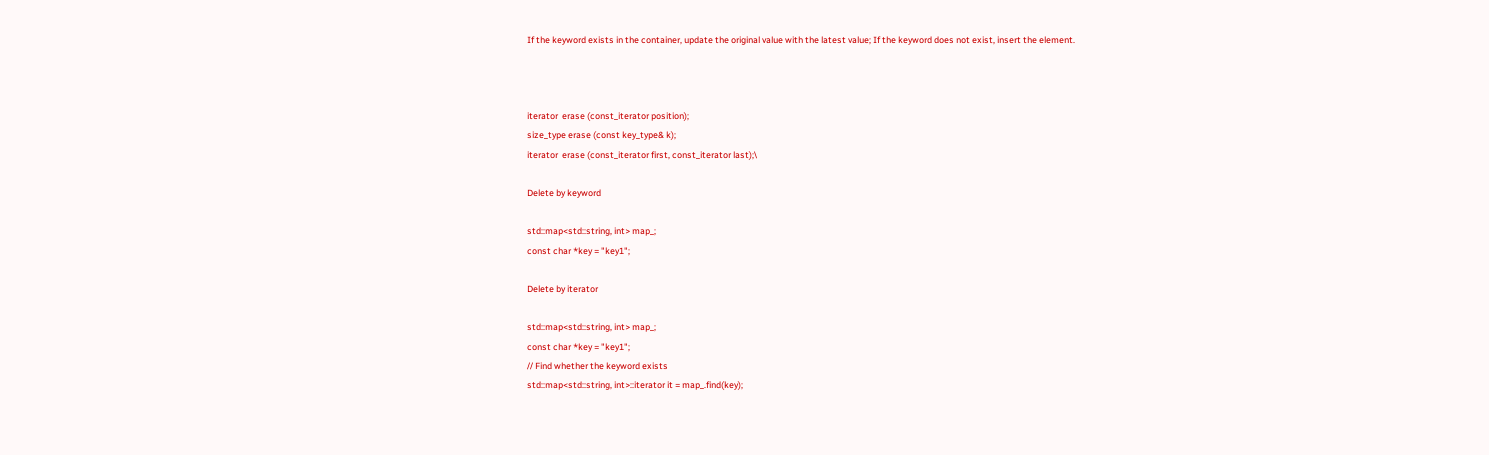If the keyword exists in the container, update the original value with the latest value; If the keyword does not exist, insert the element.



iterator  erase (const_iterator position);
size_type erase (const key_type& k);
iterator  erase (const_iterator first, const_iterator last);\

Delete by keyword

std::map<std::string, int> map_;
const char *key = "key1";

Delete by iterator

std::map<std::string, int> map_;
const char *key = "key1";
// Find whether the keyword exists
std::map<std::string, int>::iterator it = map_.find(key);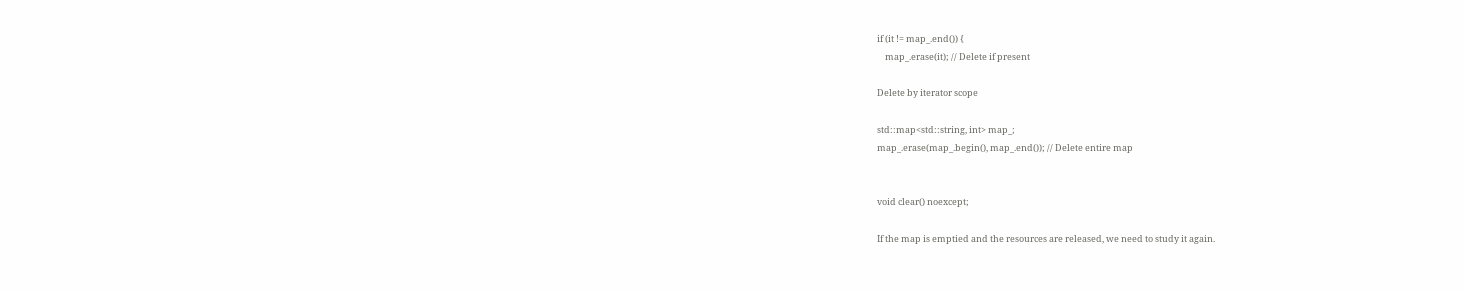if (it != map_.end()) {
    map_.erase(it); // Delete if present

Delete by iterator scope

std::map<std::string, int> map_;
map_.erase(map_.begin(), map_.end()); // Delete entire map


void clear() noexcept;

If the map is emptied and the resources are released, we need to study it again.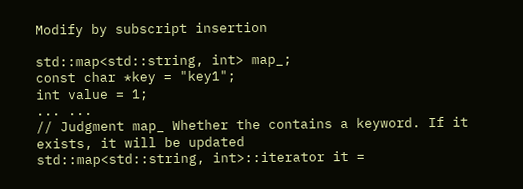Modify by subscript insertion

std::map<std::string, int> map_;
const char *key = "key1";
int value = 1;
... ...
// Judgment map_ Whether the contains a keyword. If it exists, it will be updated
std::map<std::string, int>::iterator it =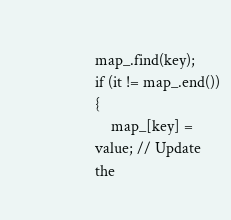map_.find(key);
if (it != map_.end()) {
    map_[key] = value; // Update the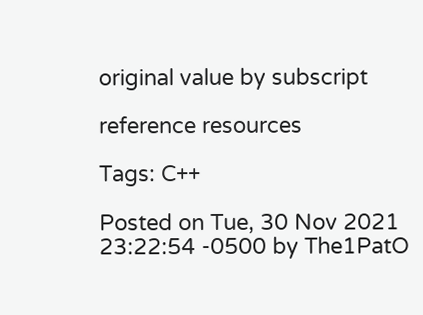original value by subscript

reference resources

Tags: C++

Posted on Tue, 30 Nov 2021 23:22:54 -0500 by The1PatO